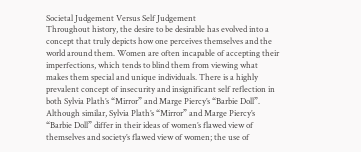Societal Judgement Versus Self Judgement
Throughout history, the desire to be desirable has evolved into a concept that truly depicts how one perceives themselves and the world around them. Women are often incapable of accepting their imperfections, which tends to blind them from viewing what makes them special and unique individuals. There is a highly prevalent concept of insecurity and insignificant self reflection in both Sylvia Plath’s “Mirror” and Marge Piercy’s “Barbie Doll”. Although similar, Sylvia Plath’s “Mirror” and Marge Piercy’s “Barbie Doll” differ in their ideas of women’s flawed view of themselves and society’s flawed view of women; the use of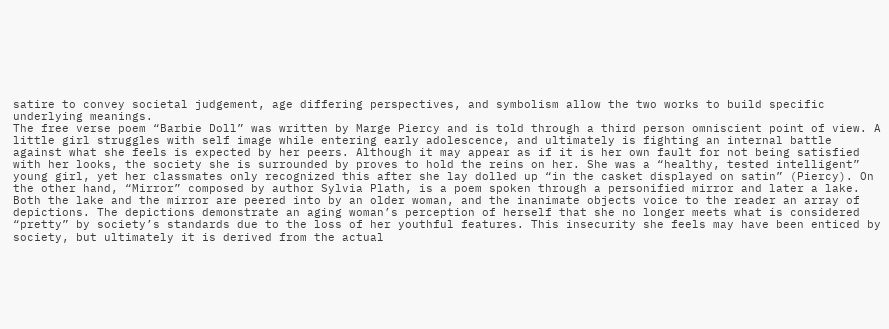satire to convey societal judgement, age differing perspectives, and symbolism allow the two works to build specific underlying meanings.
The free verse poem “Barbie Doll” was written by Marge Piercy and is told through a third person omniscient point of view. A little girl struggles with self image while entering early adolescence, and ultimately is fighting an internal battle against what she feels is expected by her peers. Although it may appear as if it is her own fault for not being satisfied with her looks, the society she is surrounded by proves to hold the reins on her. She was a “healthy, tested intelligent” young girl, yet her classmates only recognized this after she lay dolled up “in the casket displayed on satin” (Piercy). On the other hand, “Mirror” composed by author Sylvia Plath, is a poem spoken through a personified mirror and later a lake. Both the lake and the mirror are peered into by an older woman, and the inanimate objects voice to the reader an array of depictions. The depictions demonstrate an aging woman’s perception of herself that she no longer meets what is considered “pretty” by society’s standards due to the loss of her youthful features. This insecurity she feels may have been enticed by society, but ultimately it is derived from the actual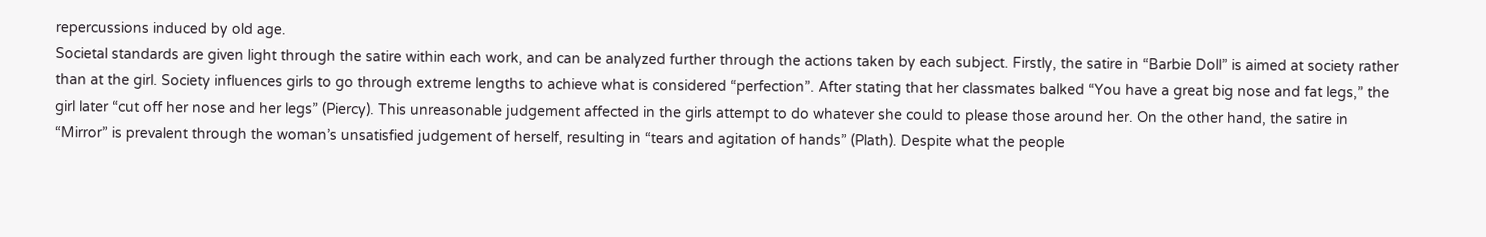repercussions induced by old age.
Societal standards are given light through the satire within each work, and can be analyzed further through the actions taken by each subject. Firstly, the satire in “Barbie Doll” is aimed at society rather than at the girl. Society influences girls to go through extreme lengths to achieve what is considered “perfection”. After stating that her classmates balked “You have a great big nose and fat legs,” the girl later “cut off her nose and her legs” (Piercy). This unreasonable judgement affected in the girls attempt to do whatever she could to please those around her. On the other hand, the satire in “Mirror” is prevalent through the woman’s unsatisfied judgement of herself, resulting in “tears and agitation of hands” (Plath). Despite what the people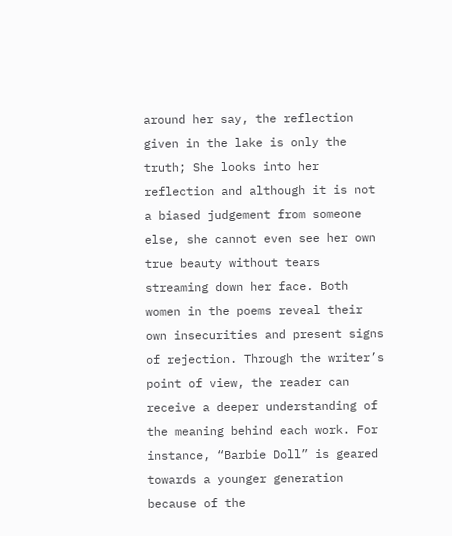around her say, the reflection given in the lake is only the truth; She looks into her reflection and although it is not a biased judgement from someone else, she cannot even see her own true beauty without tears streaming down her face. Both women in the poems reveal their own insecurities and present signs of rejection. Through the writer’s point of view, the reader can receive a deeper understanding of the meaning behind each work. For instance, “Barbie Doll” is geared towards a younger generation because of the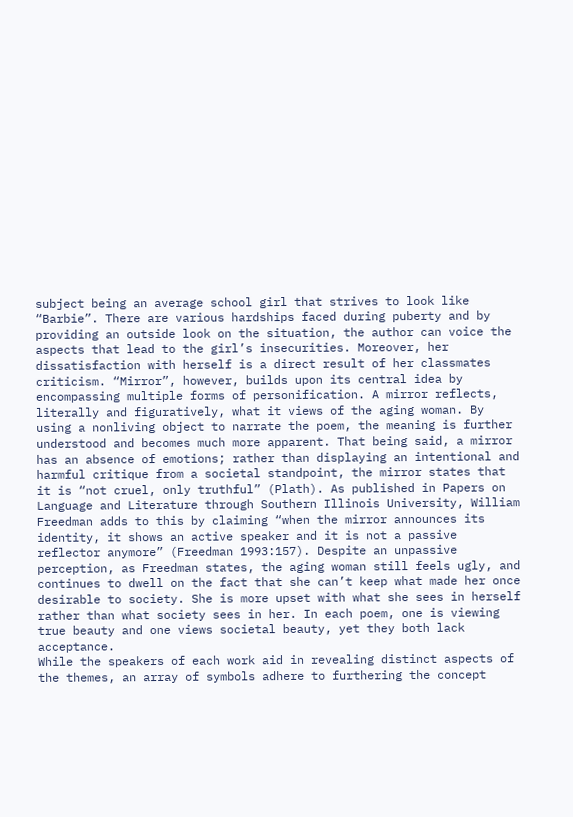subject being an average school girl that strives to look like “Barbie”. There are various hardships faced during puberty and by providing an outside look on the situation, the author can voice the aspects that lead to the girl’s insecurities. Moreover, her dissatisfaction with herself is a direct result of her classmates criticism. “Mirror”, however, builds upon its central idea by encompassing multiple forms of personification. A mirror reflects, literally and figuratively, what it views of the aging woman. By using a nonliving object to narrate the poem, the meaning is further understood and becomes much more apparent. That being said, a mirror has an absence of emotions; rather than displaying an intentional and harmful critique from a societal standpoint, the mirror states that it is “not cruel, only truthful” (Plath). As published in Papers on Language and Literature through Southern Illinois University, William Freedman adds to this by claiming “when the mirror announces its identity, it shows an active speaker and it is not a passive reflector anymore” (Freedman 1993:157). Despite an unpassive perception, as Freedman states, the aging woman still feels ugly, and continues to dwell on the fact that she can’t keep what made her once desirable to society. She is more upset with what she sees in herself rather than what society sees in her. In each poem, one is viewing true beauty and one views societal beauty, yet they both lack acceptance.
While the speakers of each work aid in revealing distinct aspects of the themes, an array of symbols adhere to furthering the concept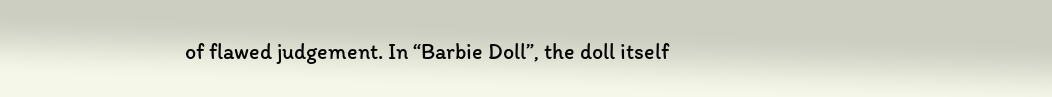of flawed judgement. In “Barbie Doll”, the doll itself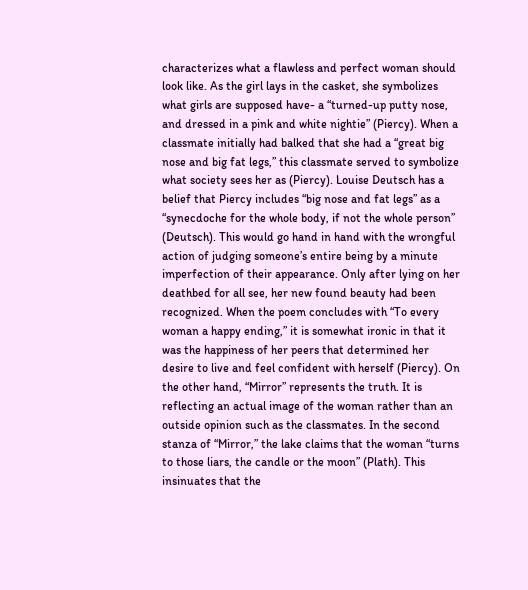characterizes what a flawless and perfect woman should look like. As the girl lays in the casket, she symbolizes what girls are supposed have- a “turned-up putty nose, and dressed in a pink and white nightie” (Piercy). When a classmate initially had balked that she had a “great big nose and big fat legs,” this classmate served to symbolize what society sees her as (Piercy). Louise Deutsch has a belief that Piercy includes “big nose and fat legs” as a “synecdoche for the whole body, if not the whole person” (Deutsch). This would go hand in hand with the wrongful action of judging someone’s entire being by a minute imperfection of their appearance. Only after lying on her deathbed for all see, her new found beauty had been recognized. When the poem concludes with “To every woman a happy ending,” it is somewhat ironic in that it was the happiness of her peers that determined her desire to live and feel confident with herself (Piercy). On the other hand, “Mirror” represents the truth. It is reflecting an actual image of the woman rather than an outside opinion such as the classmates. In the second stanza of “Mirror,” the lake claims that the woman “turns to those liars, the candle or the moon” (Plath). This insinuates that the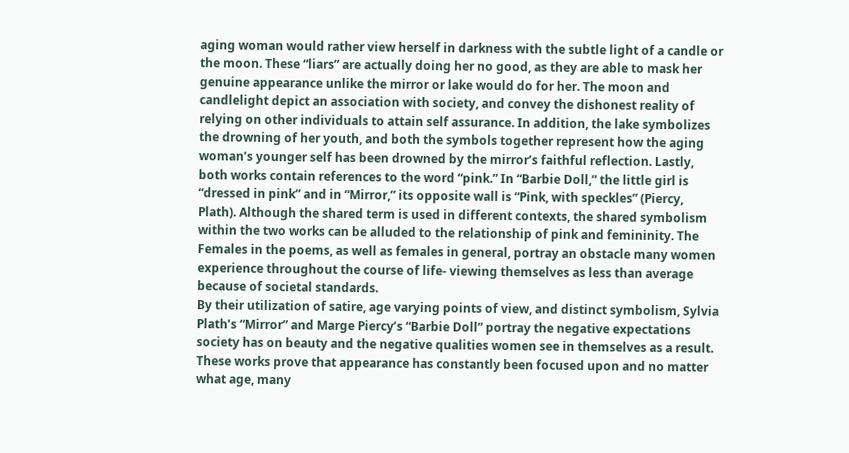aging woman would rather view herself in darkness with the subtle light of a candle or the moon. These “liars” are actually doing her no good, as they are able to mask her genuine appearance unlike the mirror or lake would do for her. The moon and candlelight depict an association with society, and convey the dishonest reality of relying on other individuals to attain self assurance. In addition, the lake symbolizes the drowning of her youth, and both the symbols together represent how the aging woman’s younger self has been drowned by the mirror’s faithful reflection. Lastly, both works contain references to the word “pink.” In “Barbie Doll,” the little girl is “dressed in pink” and in “Mirror,” its opposite wall is “Pink, with speckles” (Piercy, Plath). Although the shared term is used in different contexts, the shared symbolism within the two works can be alluded to the relationship of pink and femininity. The Females in the poems, as well as females in general, portray an obstacle many women experience throughout the course of life- viewing themselves as less than average because of societal standards.
By their utilization of satire, age varying points of view, and distinct symbolism, Sylvia Plath’s “Mirror” and Marge Piercy’s “Barbie Doll” portray the negative expectations society has on beauty and the negative qualities women see in themselves as a result. These works prove that appearance has constantly been focused upon and no matter what age, many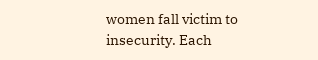women fall victim to insecurity. Each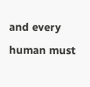and every human must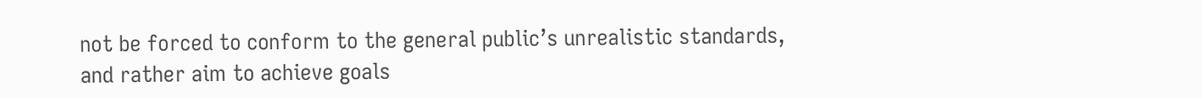not be forced to conform to the general public’s unrealistic standards, and rather aim to achieve goals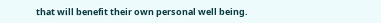that will benefit their own personal well being.